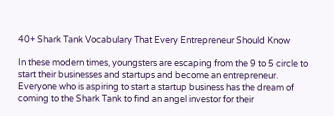40+ Shark Tank Vocabulary That Every Entrepreneur Should Know

In these modern times, youngsters are escaping from the 9 to 5 circle to start their businesses and startups and become an entrepreneur. Everyone who is aspiring to start a startup business has the dream of coming to the Shark Tank to find an angel investor for their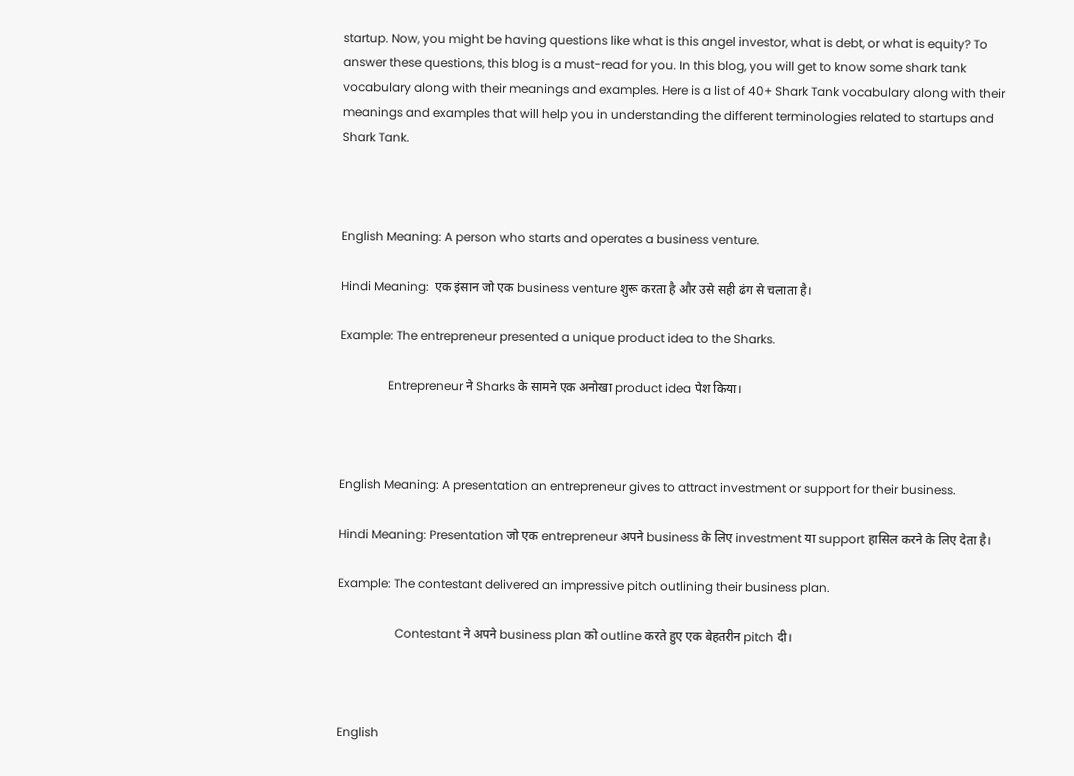startup. Now, you might be having questions like what is this angel investor, what is debt, or what is equity? To answer these questions, this blog is a must-read for you. In this blog, you will get to know some shark tank vocabulary along with their meanings and examples. Here is a list of 40+ Shark Tank vocabulary along with their meanings and examples that will help you in understanding the different terminologies related to startups and Shark Tank.



English Meaning: A person who starts and operates a business venture.

Hindi Meaning:  एक इंसान जो एक business venture शुरू करता है और उसे सही ढंग से चलाता है।

Example: The entrepreneur presented a unique product idea to the Sharks.

                Entrepreneur ने Sharks के सामने एक अनोखा product idea पेश किया।



English Meaning: A presentation an entrepreneur gives to attract investment or support for their business.

Hindi Meaning: Presentation जो एक entrepreneur अपने business के लिए investment या support हासिल करने के लिए देता है।

Example: The contestant delivered an impressive pitch outlining their business plan.

                   Contestant ने अपने business plan को outline करते हुए एक बेहतरीन pitch दी।



English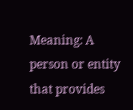Meaning: A person or entity that provides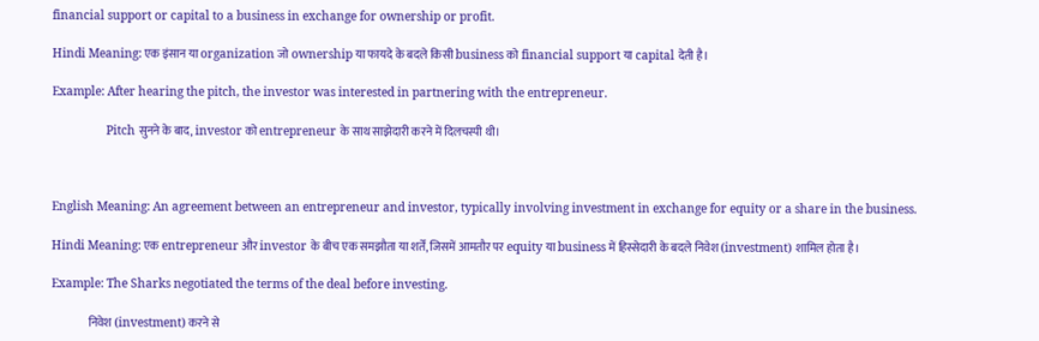financial support or capital to a business in exchange for ownership or profit.

Hindi Meaning: एक इंसान या organization जो ownership या फायदे के बदले किसी business को financial support या capital देती है।

Example: After hearing the pitch, the investor was interested in partnering with the entrepreneur.

                  Pitch सुनने के बाद, investor को entrepreneur के साथ साझेदारी करने में दिलचस्पी थी।



English Meaning: An agreement between an entrepreneur and investor, typically involving investment in exchange for equity or a share in the business.

Hindi Meaning: एक entrepreneur और investor के बीच एक समझौता या शर्तें, जिसमें आमतौर पर equity या business में हिस्सेदारी के बदले निवेश (investment) शामिल होता है।

Example: The Sharks negotiated the terms of the deal before investing.

                निवेश (investment) करने से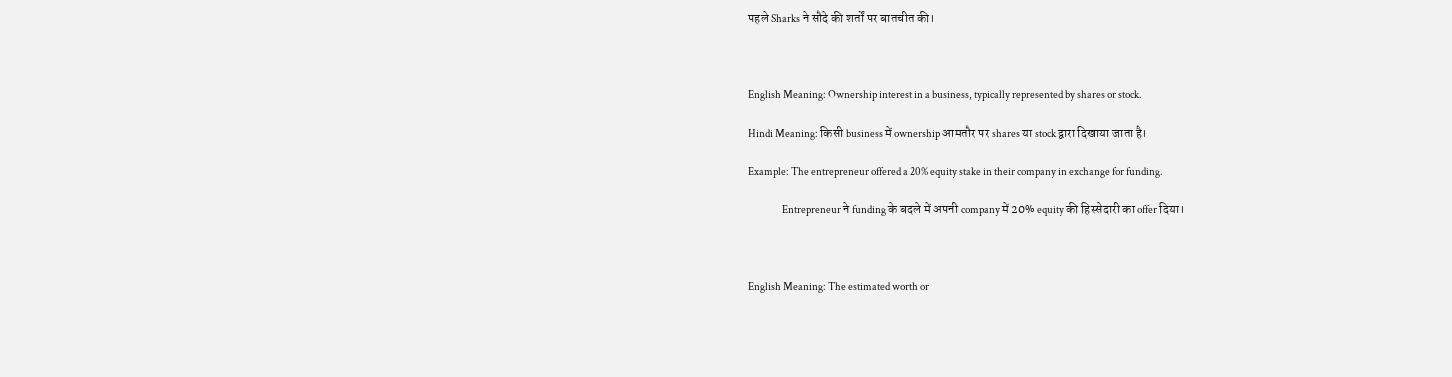पहले Sharks ने सौदे की शर्तों पर बातचीत की।



English Meaning: Ownership interest in a business, typically represented by shares or stock.

Hindi Meaning: किसी business में ownership आमतौर पर shares या stock द्वारा दिखाया जाता है।

Example: The entrepreneur offered a 20% equity stake in their company in exchange for funding.

                 Entrepreneur ने funding के बदले में अपनी company में 20% equity की हिस्सेदारी का offer दिया।



English Meaning: The estimated worth or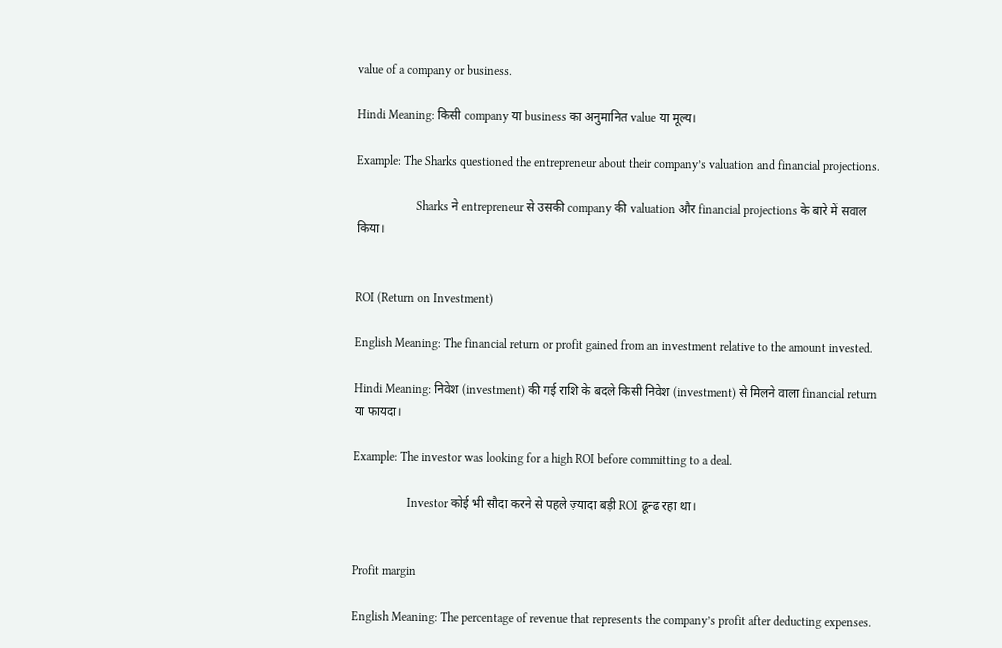value of a company or business.

Hindi Meaning: किसी company या business का अनुमानित value या मूल्य।

Example: The Sharks questioned the entrepreneur about their company’s valuation and financial projections.

                    Sharks ने entrepreneur से उसकी company की valuation और financial projections के बारे में सवाल किया।


ROI (Return on Investment)

English Meaning: The financial return or profit gained from an investment relative to the amount invested.

Hindi Meaning: निवेश (investment) की गई राशि के बदले किसी निवेश (investment) से मिलने वाला financial return या फायदा।

Example: The investor was looking for a high ROI before committing to a deal.

                  Investor कोई भी सौदा करने से पहले ज़्यादा बड़ी ROI ढून्ढ रहा था।


Profit margin

English Meaning: The percentage of revenue that represents the company’s profit after deducting expenses.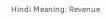Hindi Meaning: Revenue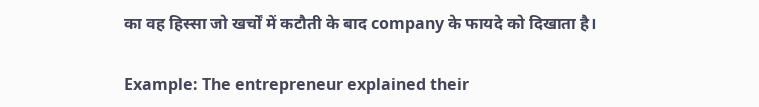का वह हिस्सा जो खर्चों में कटौती के बाद company के फायदे को दिखाता है।

Example: The entrepreneur explained their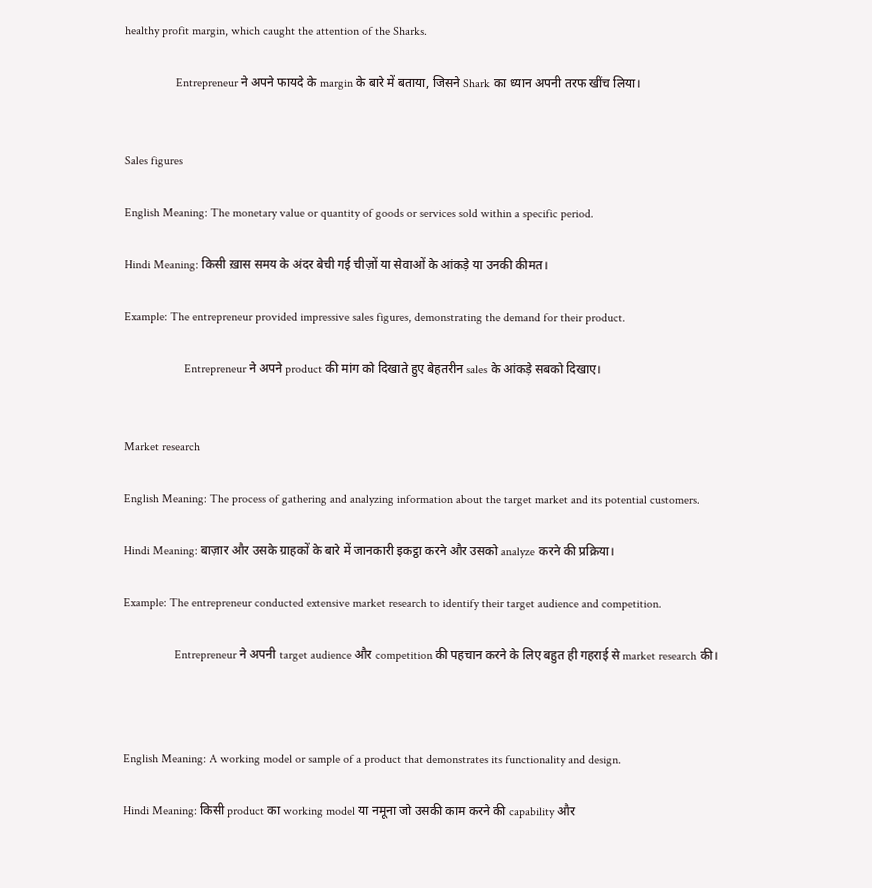healthy profit margin, which caught the attention of the Sharks.

                 Entrepreneur ने अपने फायदे के margin के बारे में बताया, जिसने Shark का ध्यान अपनी तरफ खींच लिया।


Sales figures

English Meaning: The monetary value or quantity of goods or services sold within a specific period.

Hindi Meaning: किसी ख़ास समय के अंदर बेची गई चीज़ों या सेवाओं के आंकड़े या उनकी कीमत।

Example: The entrepreneur provided impressive sales figures, demonstrating the demand for their product.

                    Entrepreneur ने अपने product की मांग को दिखाते हुए बेहतरीन sales के आंकड़े सबको दिखाए।


Market research

English Meaning: The process of gathering and analyzing information about the target market and its potential customers.

Hindi Meaning: बाज़ार और उसके ग्राहकों के बारे में जानकारी इकट्ठा करने और उसको analyze करने की प्रक्रिया।

Example: The entrepreneur conducted extensive market research to identify their target audience and competition.

                 Entrepreneur ने अपनी target audience और competition की पहचान करने के लिए बहुत ही गहराई से market research की।



English Meaning: A working model or sample of a product that demonstrates its functionality and design.

Hindi Meaning: किसी product का working model या नमूना जो उसकी काम करने की capability और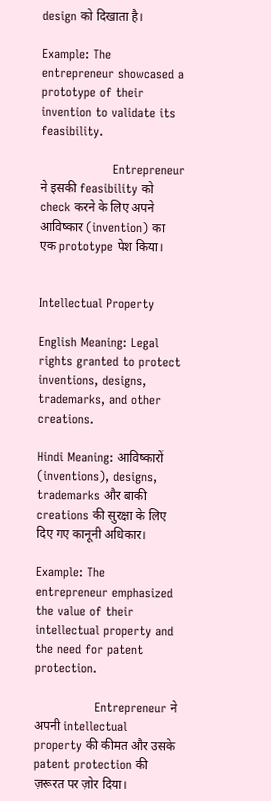design को दिखाता है।

Example: The entrepreneur showcased a prototype of their invention to validate its feasibility.

                  Entrepreneur ने इसकी feasibility को check करने के लिए अपने आविष्कार (invention) का एक prototype पेश किया।


Intellectual Property

English Meaning: Legal rights granted to protect inventions, designs, trademarks, and other creations.

Hindi Meaning: आविष्कारों (inventions), designs, trademarks और बाकी creations की सुरक्षा के लिए दिए गए कानूनी अधिकार।

Example: The entrepreneur emphasized the value of their intellectual property and the need for patent protection.

               Entrepreneur ने अपनी intellectual property की कीमत और उसके patent protection की ज़रूरत पर ज़ोर दिया।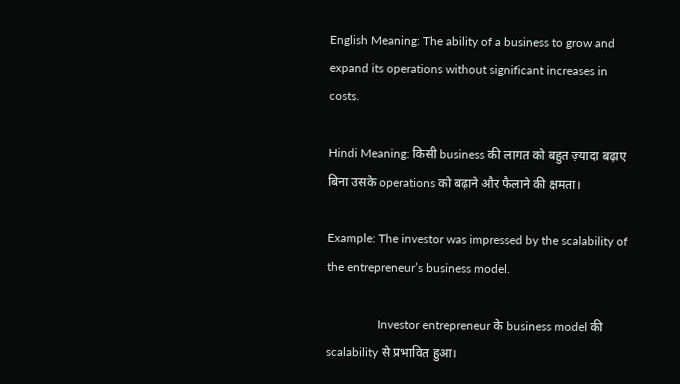English Meaning: The ability of a business to grow and expand its operations without significant increases in costs.

Hindi Meaning: किसी business की लागत को बहुत ज़्यादा बढ़ाए बिना उसके operations को बढ़ाने और फैलाने की क्षमता।

Example: The investor was impressed by the scalability of the entrepreneur’s business model.

                 Investor entrepreneur के business model की scalability से प्रभावित हुआ।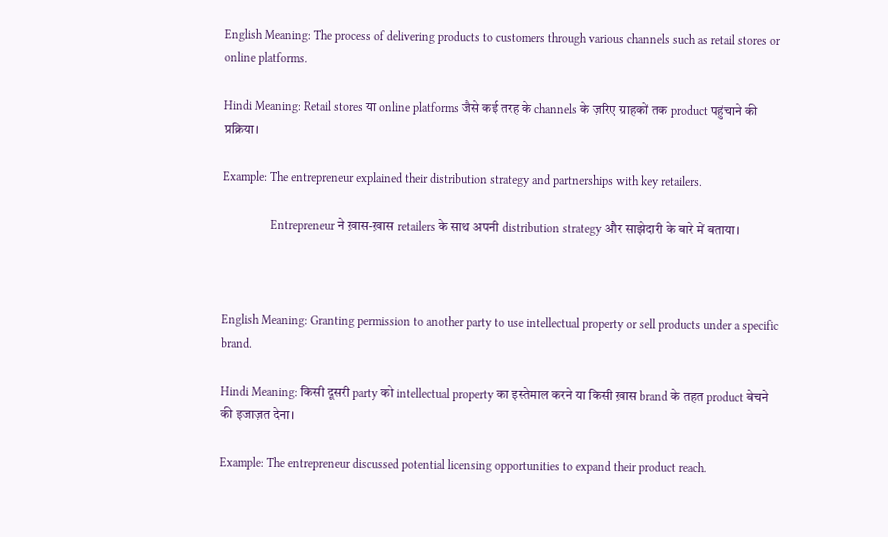English Meaning: The process of delivering products to customers through various channels such as retail stores or online platforms.

Hindi Meaning: Retail stores या online platforms जैसे कई तरह के channels के ज़रिए ग्राहकों तक product पहुंचाने की प्रक्रिया।

Example: The entrepreneur explained their distribution strategy and partnerships with key retailers.

                Entrepreneur ने ख़ास-ख़ास retailers के साथ अपनी distribution strategy और साझेदारी के बारे में बताया।



English Meaning: Granting permission to another party to use intellectual property or sell products under a specific brand.

Hindi Meaning: किसी दूसरी party को intellectual property का इस्तेमाल करने या किसी ख़ास brand के तहत product बेचने की इजाज़त देना।

Example: The entrepreneur discussed potential licensing opportunities to expand their product reach.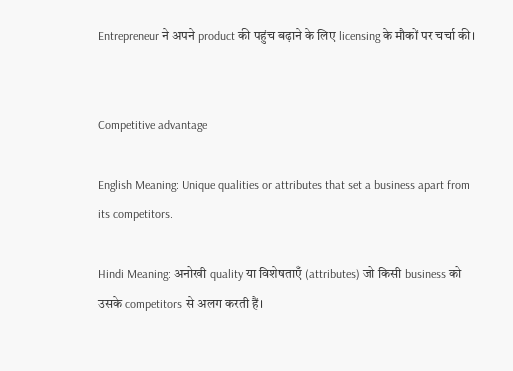Entrepreneur ने अपने product की पहुंच बढ़ाने के लिए licensing के मौकों पर चर्चा की।


Competitive advantage

English Meaning: Unique qualities or attributes that set a business apart from its competitors.

Hindi Meaning: अनोखी quality या विशेषताएँ (attributes) जो किसी business को उसके competitors से अलग करती हैं।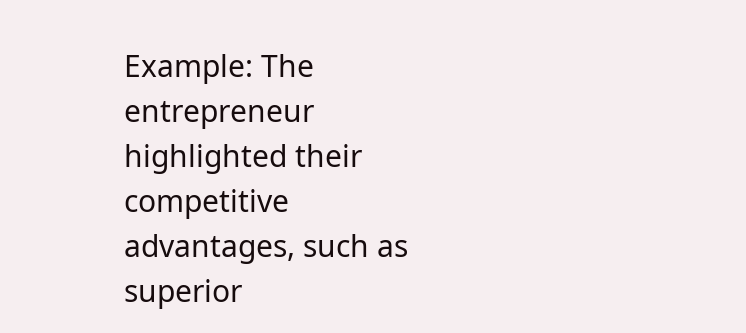Example: The entrepreneur highlighted their competitive advantages, such as superior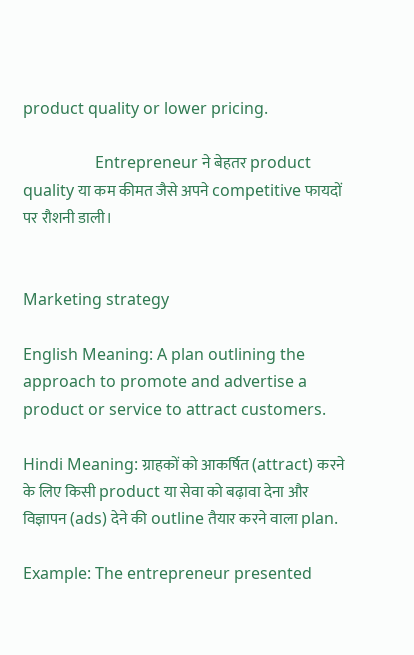product quality or lower pricing.

                  Entrepreneur ने बेहतर product quality या कम कीमत जैसे अपने competitive फायदों पर रौशनी डाली।


Marketing strategy

English Meaning: A plan outlining the approach to promote and advertise a product or service to attract customers.

Hindi Meaning: ग्राहकों को आकर्षित (attract) करने के लिए किसी product या सेवा को बढ़ावा देना और विज्ञापन (ads) देने की outline तैयार करने वाला plan.

Example: The entrepreneur presented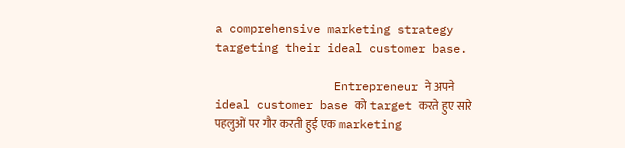a comprehensive marketing strategy targeting their ideal customer base.

                 Entrepreneur ने अपने ideal customer base को target करते हुए सारे पहलुओं पर गौर करती हुई एक marketing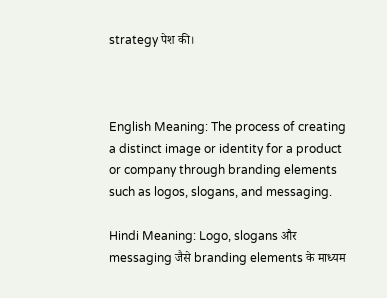strategy पेश की।



English Meaning: The process of creating a distinct image or identity for a product or company through branding elements such as logos, slogans, and messaging.

Hindi Meaning: Logo, slogans और messaging जैसे branding elements के माध्यम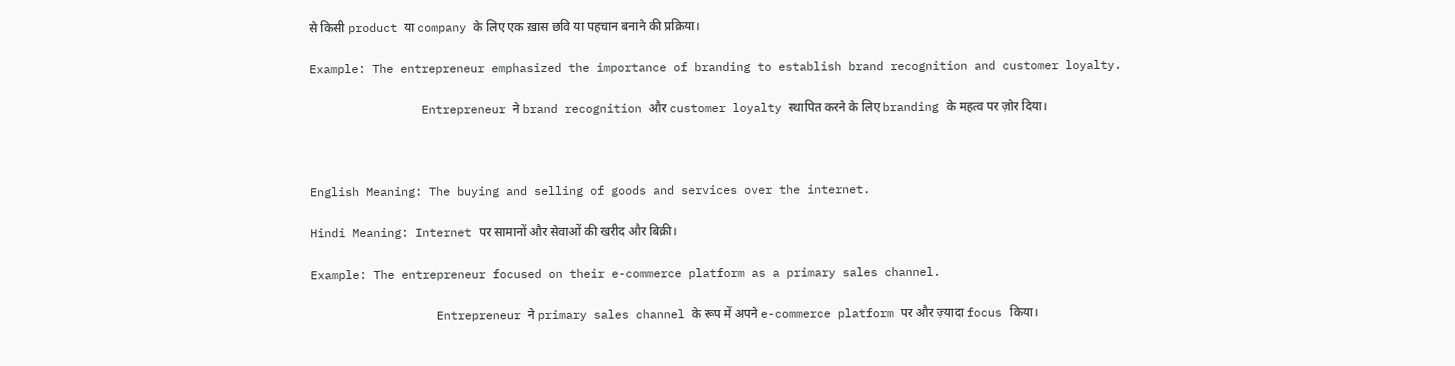से किसी product या company के लिए एक ख़ास छवि या पहचान बनाने की प्रक्रिया।

Example: The entrepreneur emphasized the importance of branding to establish brand recognition and customer loyalty.

                Entrepreneur ने brand recognition और customer loyalty स्थापित करने के लिए branding के महत्व पर ज़ोर दिया।



English Meaning: The buying and selling of goods and services over the internet.

Hindi Meaning: Internet पर सामानों और सेवाओं की खरीद और बिक्री।

Example: The entrepreneur focused on their e-commerce platform as a primary sales channel.

                  Entrepreneur ने primary sales channel के रूप में अपने e-commerce platform पर और ज़्यादा focus किया।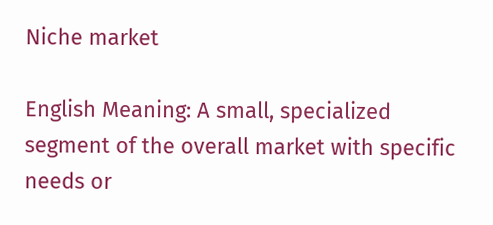Niche market

English Meaning: A small, specialized segment of the overall market with specific needs or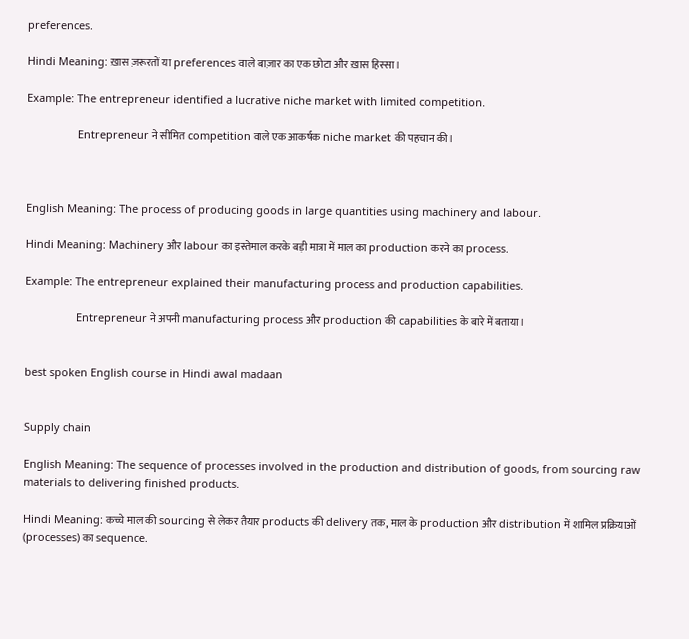preferences.

Hindi Meaning: ख़ास ज़रूरतों या preferences वाले बाज़ार का एक छोटा और ख़ास हिस्सा।

Example: The entrepreneur identified a lucrative niche market with limited competition.

                 Entrepreneur ने सीमित competition वाले एक आकर्षक niche market की पहचान की।



English Meaning: The process of producing goods in large quantities using machinery and labour.

Hindi Meaning: Machinery और labour का इस्तेमाल करके बड़ी मात्रा में माल का production करने का process.

Example: The entrepreneur explained their manufacturing process and production capabilities.

                 Entrepreneur ने अपनी manufacturing process और production की capabilities के बारे में बताया।


best spoken English course in Hindi awal madaan


Supply chain

English Meaning: The sequence of processes involved in the production and distribution of goods, from sourcing raw materials to delivering finished products.

Hindi Meaning: कच्चे माल की sourcing से लेकर तैयार products की delivery तक, माल के production और distribution में शामिल प्रक्रियाओं (processes) का sequence.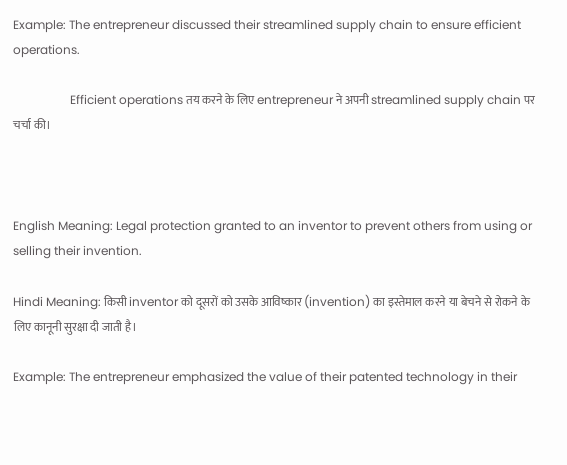Example: The entrepreneur discussed their streamlined supply chain to ensure efficient operations.

                   Efficient operations तय करने के लिए entrepreneur ने अपनी streamlined supply chain पर चर्चा की।



English Meaning: Legal protection granted to an inventor to prevent others from using or selling their invention.

Hindi Meaning: किसी inventor को दूसरों को उसके आविष्कार (invention) का इस्तेमाल करने या बेचने से रोकने के लिए कानूनी सुरक्षा दी जाती है।

Example: The entrepreneur emphasized the value of their patented technology in their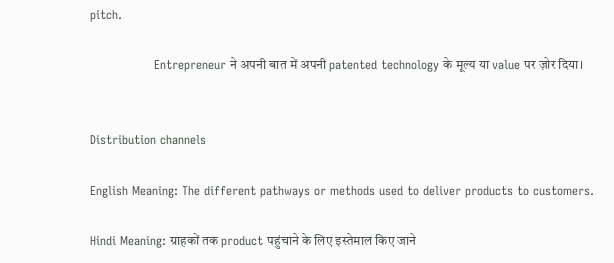pitch.

                Entrepreneur ने अपनी बात में अपनी patented technology के मूल्य या value पर ज़ोर दिया।


Distribution channels

English Meaning: The different pathways or methods used to deliver products to customers.

Hindi Meaning: ग्राहकों तक product पहुंचाने के लिए इस्तेमाल किए जाने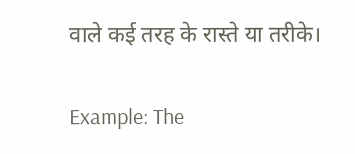वाले कई तरह के रास्ते या तरीके।

Example: The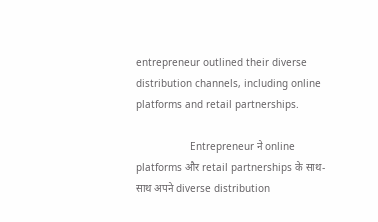entrepreneur outlined their diverse distribution channels, including online platforms and retail partnerships.

                  Entrepreneur ने online platforms और retail partnerships के साथ-साथ अपने diverse distribution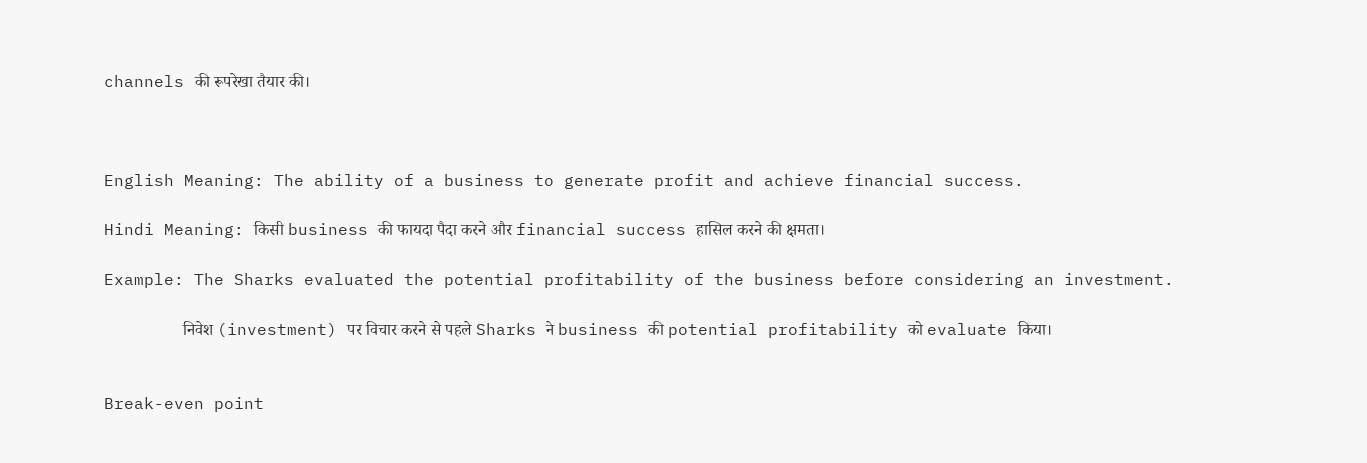channels की रूपरेखा तैयार की।



English Meaning: The ability of a business to generate profit and achieve financial success.

Hindi Meaning: किसी business की फायदा पैदा करने और financial success हासिल करने की क्षमता।

Example: The Sharks evaluated the potential profitability of the business before considering an investment.

                   निवेश (investment) पर विचार करने से पहले Sharks ने business की potential profitability को evaluate किया।


Break-even point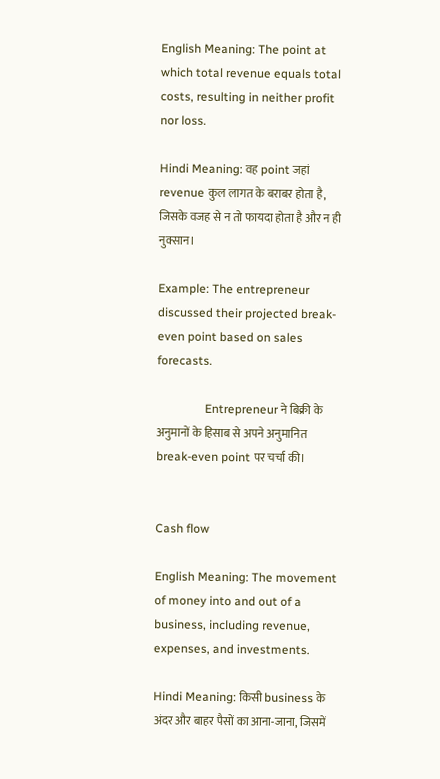English Meaning: The point at which total revenue equals total costs, resulting in neither profit nor loss.

Hindi Meaning: वह point जहां revenue कुल लागत के बराबर होता है, जिसके वजह से न तो फायदा होता है और न ही नुक्सान।

Example: The entrepreneur discussed their projected break-even point based on sales forecasts.

                Entrepreneur ने बिक्री के अनुमानों के हिसाब से अपने अनुमानित break-even point पर चर्चा की।


Cash flow

English Meaning: The movement of money into and out of a business, including revenue, expenses, and investments.

Hindi Meaning: किसी business के अंदर और बाहर पैसों का आना-जाना, जिसमें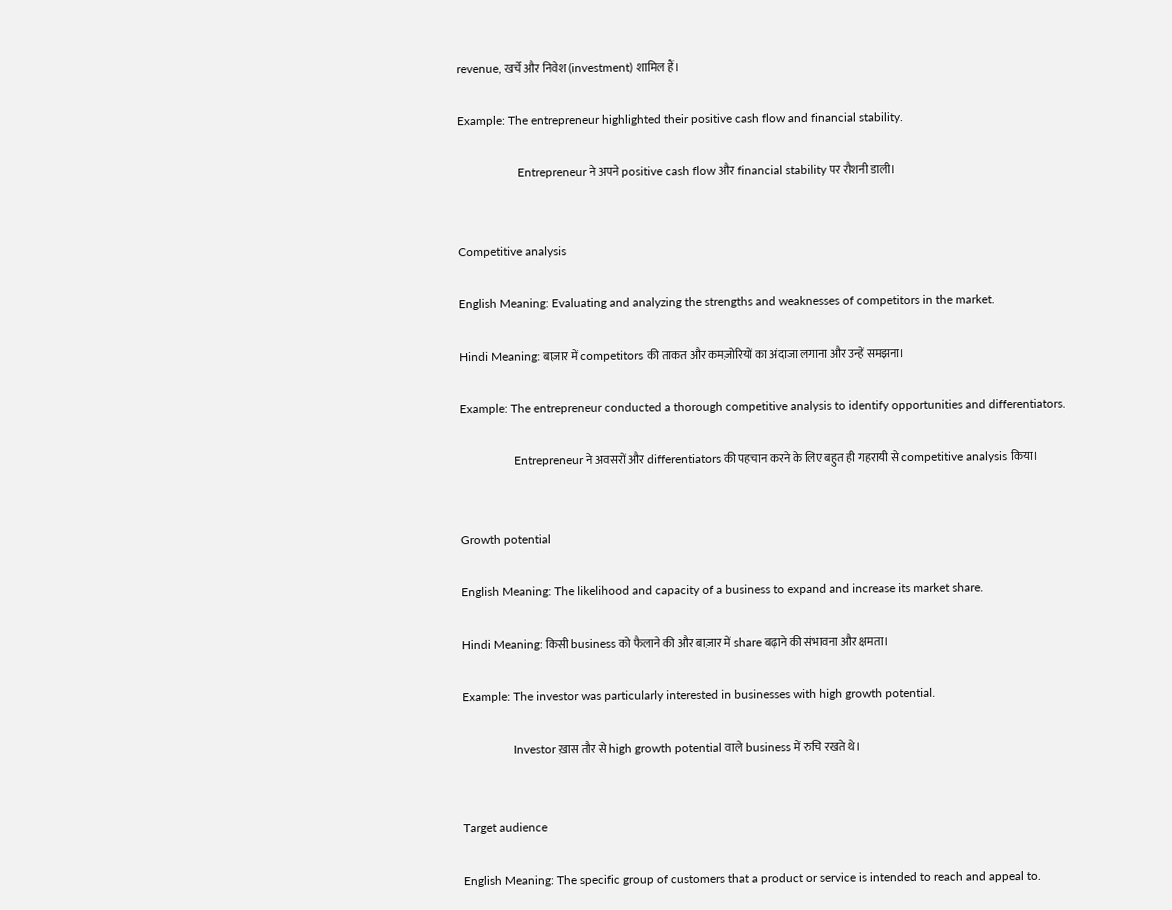revenue, खर्चे और निवेश (investment) शामिल हैं।

Example: The entrepreneur highlighted their positive cash flow and financial stability.

                    Entrepreneur ने अपने positive cash flow और financial stability पर रौशनी डाली।


Competitive analysis

English Meaning: Evaluating and analyzing the strengths and weaknesses of competitors in the market.

Hindi Meaning: बाज़ार में competitors की ताकत और कमज़ोरियों का अंदाजा लगाना और उन्हें समझना।

Example: The entrepreneur conducted a thorough competitive analysis to identify opportunities and differentiators.

                  Entrepreneur ने अवसरों और differentiators की पहचान करने के लिए बहुत ही गहरायी से competitive analysis किया।


Growth potential

English Meaning: The likelihood and capacity of a business to expand and increase its market share.

Hindi Meaning: किसी business को फैलाने की और बाज़ार में share बढ़ाने की संभावना और क्षमता।

Example: The investor was particularly interested in businesses with high growth potential.

                 Investor ख़ास तौर से high growth potential वाले business में रुचि रखते थे।


Target audience

English Meaning: The specific group of customers that a product or service is intended to reach and appeal to.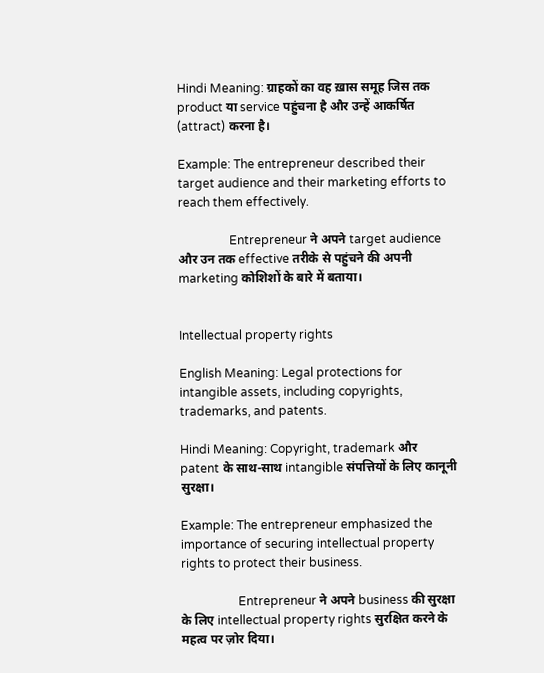Hindi Meaning: ग्राहकों का वह ख़ास समूह जिस तक product या service पहुंचना है और उन्हें आकर्षित (attract) करना है।

Example: The entrepreneur described their target audience and their marketing efforts to reach them effectively.

                 Entrepreneur ने अपने target audience और उन तक effective तरीके से पहुंचने की अपनी marketing कोशिशों के बारे में बताया।


Intellectual property rights

English Meaning: Legal protections for intangible assets, including copyrights, trademarks, and patents.

Hindi Meaning: Copyright, trademark और patent के साथ-साथ intangible संपत्तियों के लिए कानूनी सुरक्षा।

Example: The entrepreneur emphasized the importance of securing intellectual property rights to protect their business.

                   Entrepreneur ने अपने business की सुरक्षा के लिए intellectual property rights सुरक्षित करने के महत्व पर ज़ोर दिया।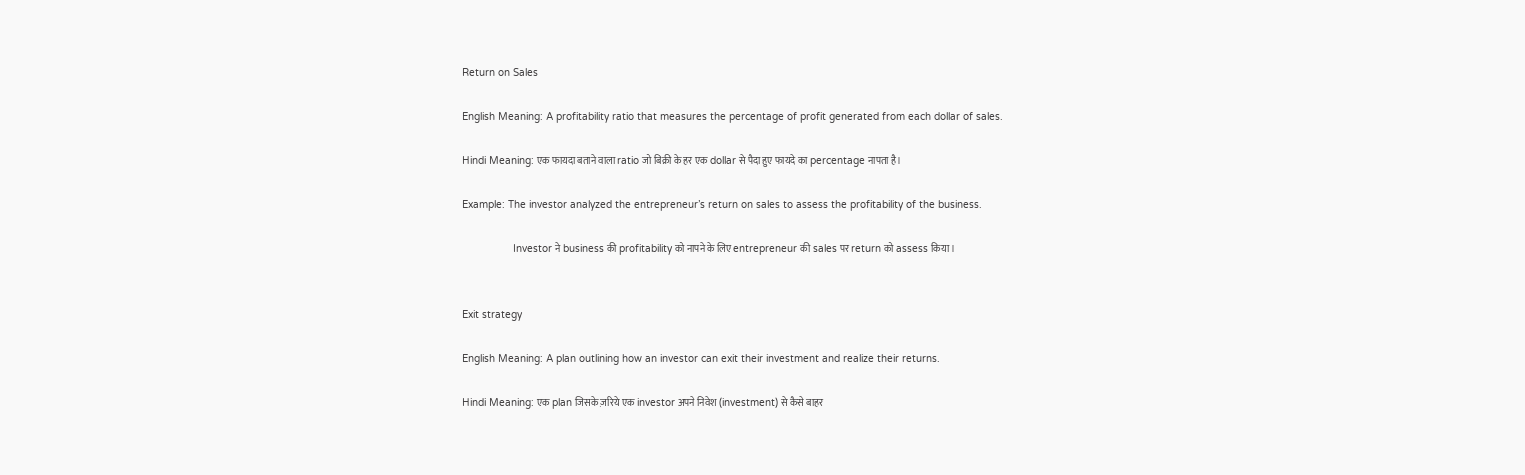Return on Sales

English Meaning: A profitability ratio that measures the percentage of profit generated from each dollar of sales.

Hindi Meaning: एक फायदा बताने वाला ratio जो बिक्री के हर एक dollar से पैदा हुए फायदे का percentage नापता है।

Example: The investor analyzed the entrepreneur’s return on sales to assess the profitability of the business.

                 Investor ने business की profitability को नापने के लिए entrepreneur की sales पर return को assess किया।


Exit strategy

English Meaning: A plan outlining how an investor can exit their investment and realize their returns.

Hindi Meaning: एक plan जिसके ज़रिये एक investor अपने निवेश (investment) से कैसे बाहर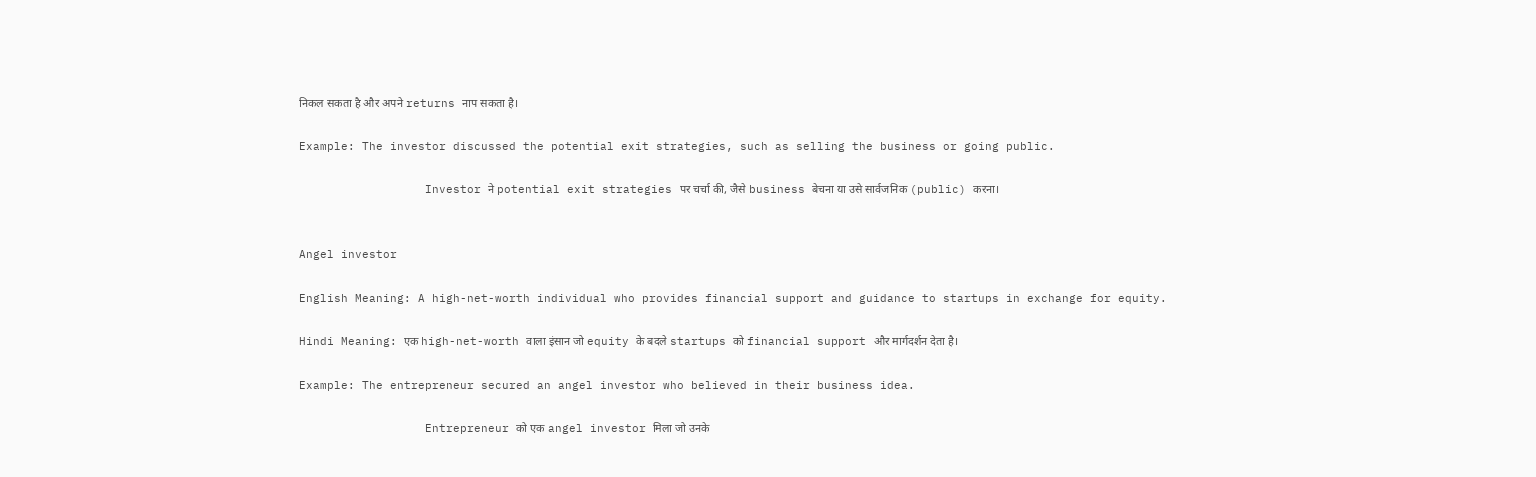निकल सकता है और अपने returns नाप सकता है।

Example: The investor discussed the potential exit strategies, such as selling the business or going public.

                  Investor ने potential exit strategies पर चर्चा की, जैसे business बेचना या उसे सार्वजनिक (public) करना।


Angel investor

English Meaning: A high-net-worth individual who provides financial support and guidance to startups in exchange for equity.

Hindi Meaning: एक high-net-worth वाला इंसान जो equity के बदले startups को financial support और मार्गदर्शन देता है।

Example: The entrepreneur secured an angel investor who believed in their business idea.

                  Entrepreneur को एक angel investor मिला जो उनके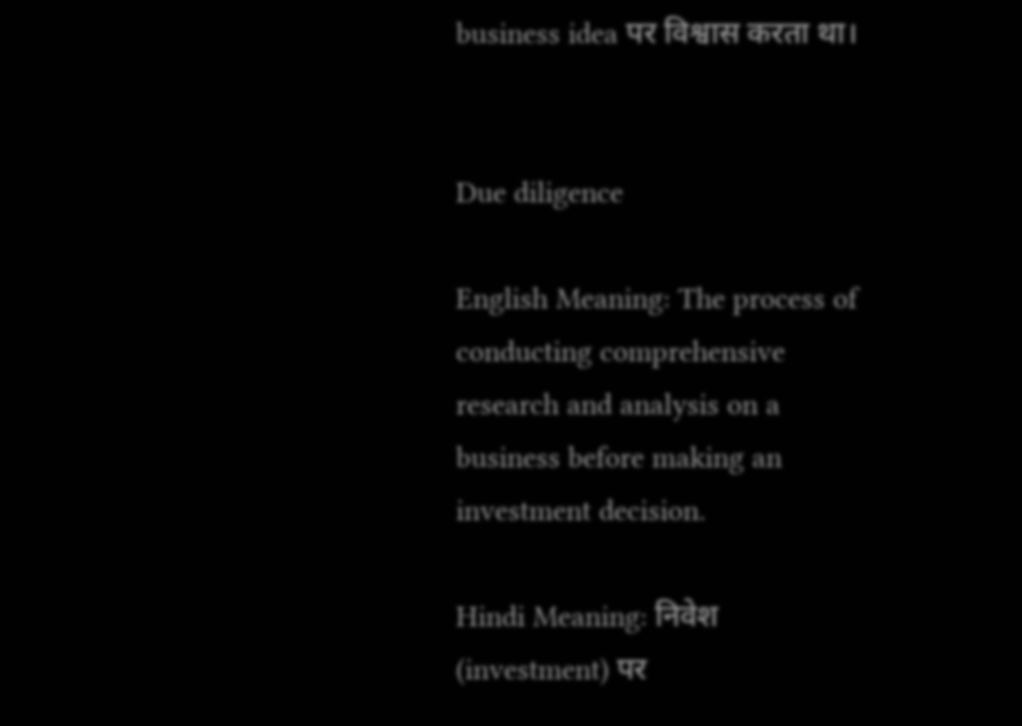business idea पर विश्वास करता था।


Due diligence

English Meaning: The process of conducting comprehensive research and analysis on a business before making an investment decision.

Hindi Meaning: निवेश (investment) पर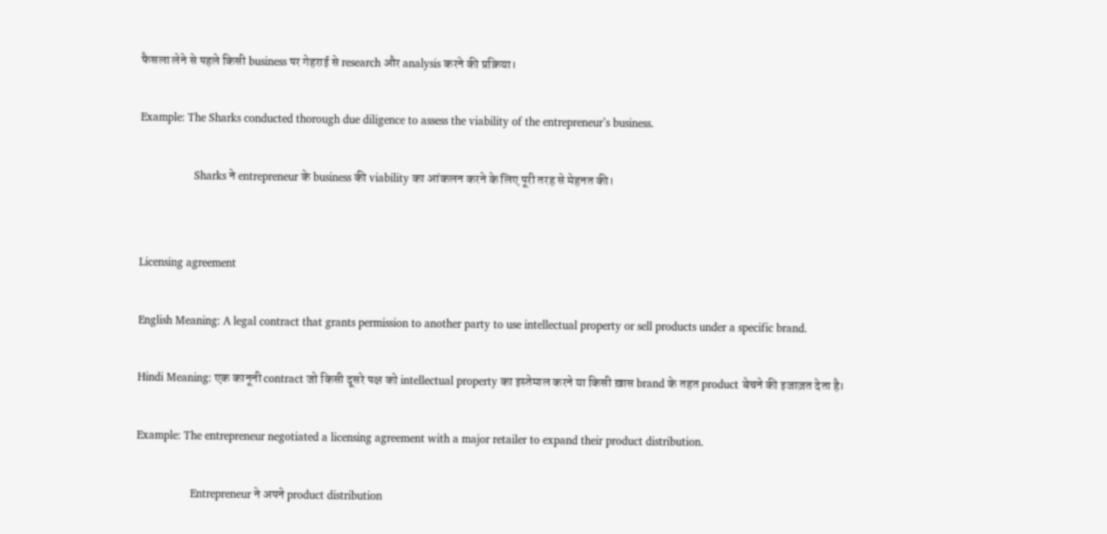फैसला लेने से पहले किसी business पर गेहराई से research और analysis करने की प्रक्रिया।

Example: The Sharks conducted thorough due diligence to assess the viability of the entrepreneur’s business.

                  Sharks ने entrepreneur के business की viability का आंकलन करने के लिए पूरी तरह से मेहनत की।


Licensing agreement

English Meaning: A legal contract that grants permission to another party to use intellectual property or sell products under a specific brand.

Hindi Meaning: एक कानूनी contract जो किसी दूसरे पक्ष को intellectual property का इस्तेमाल करने या किसी ख़ास brand के तहत product बेचने की इजाज़त देता है।

Example: The entrepreneur negotiated a licensing agreement with a major retailer to expand their product distribution.

                  Entrepreneur ने अपने product distribution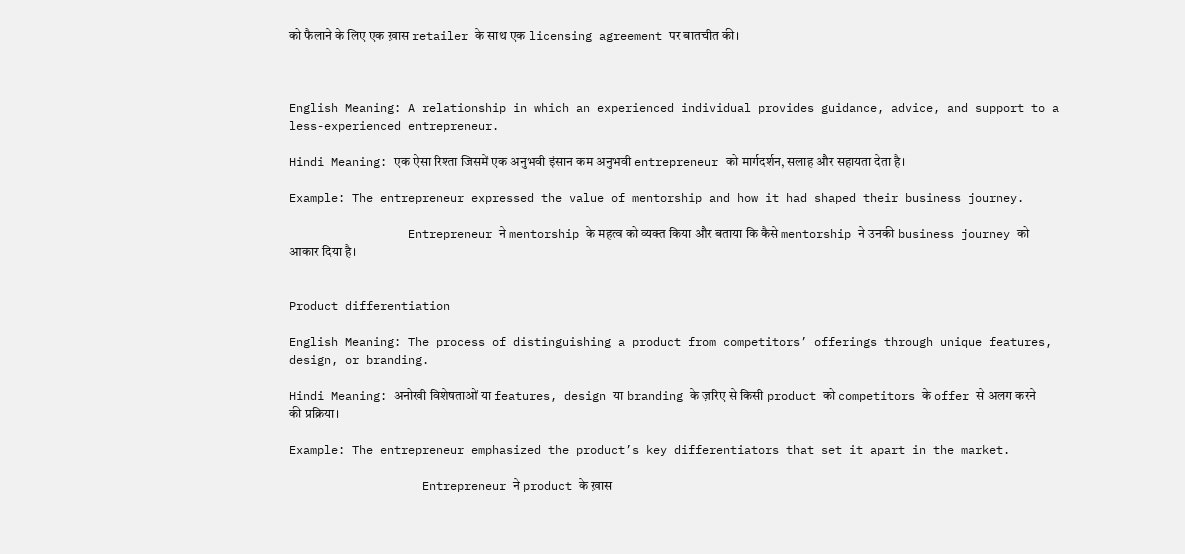को फैलाने के लिए एक ख़ास retailer के साथ एक licensing agreement पर बातचीत की।



English Meaning: A relationship in which an experienced individual provides guidance, advice, and support to a less-experienced entrepreneur.

Hindi Meaning: एक ऐसा रिश्ता जिसमें एक अनुभवी इंसान कम अनुभवी entrepreneur को मार्गदर्शन, सलाह और सहायता देता है।

Example: The entrepreneur expressed the value of mentorship and how it had shaped their business journey.

                 Entrepreneur ने mentorship के महत्व को व्यक्त किया और बताया कि कैसे mentorship ने उनकी business journey को आकार दिया है।


Product differentiation

English Meaning: The process of distinguishing a product from competitors’ offerings through unique features, design, or branding.

Hindi Meaning: अनोखी विशेषताओं या features, design या branding के ज़रिए से किसी product को competitors के offer से अलग करने की प्रक्रिया।

Example: The entrepreneur emphasized the product’s key differentiators that set it apart in the market.

                   Entrepreneur ने product के ख़ास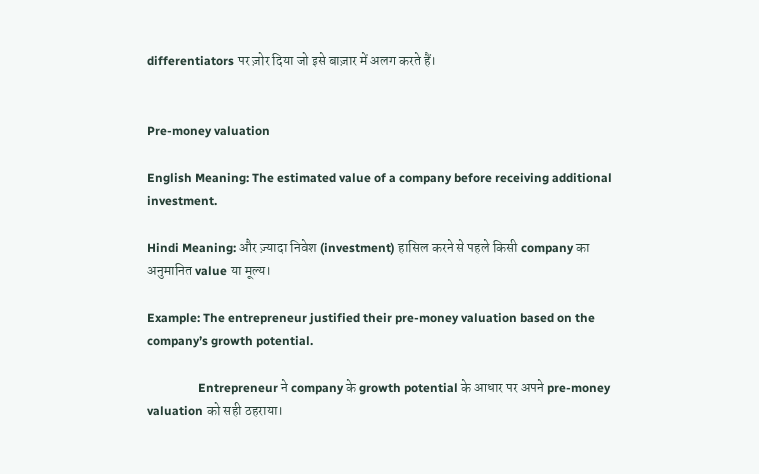differentiators पर ज़ोर दिया जो इसे बाज़ार में अलग करते हैं।


Pre-money valuation

English Meaning: The estimated value of a company before receiving additional investment.

Hindi Meaning: और ज़्यादा निवेश (investment) हासिल करने से पहले किसी company का अनुमानित value या मूल्य।

Example: The entrepreneur justified their pre-money valuation based on the company’s growth potential.

                 Entrepreneur ने company के growth potential के आधार पर अपने pre-money valuation को सही ठहराया।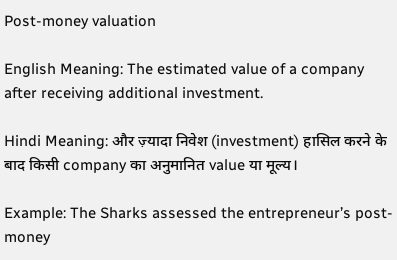Post-money valuation

English Meaning: The estimated value of a company after receiving additional investment.

Hindi Meaning: और ज़्यादा निवेश (investment) हासिल करने के बाद किसी company का अनुमानित value या मूल्य।

Example: The Sharks assessed the entrepreneur’s post-money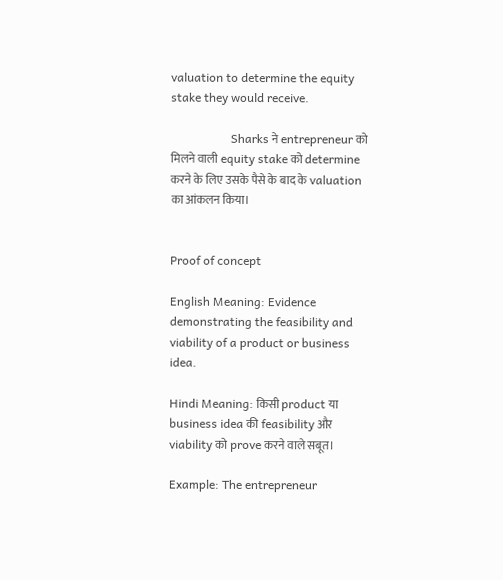valuation to determine the equity stake they would receive.

                    Sharks ने entrepreneur को मिलने वाली equity stake को determine करने के लिए उसके पैसे के बाद के valuation का आंकलन किया।


Proof of concept

English Meaning: Evidence demonstrating the feasibility and viability of a product or business idea.

Hindi Meaning: किसी product या business idea की feasibility और viability को prove करने वाले सबूत।

Example: The entrepreneur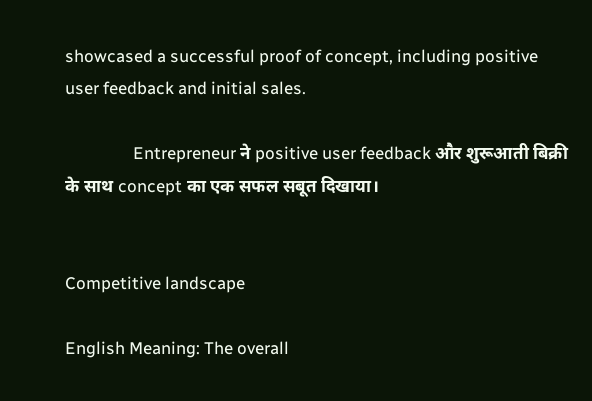showcased a successful proof of concept, including positive user feedback and initial sales.

                 Entrepreneur ने positive user feedback और शुरूआती बिक्री के साथ concept का एक सफल सबूत दिखाया।


Competitive landscape

English Meaning: The overall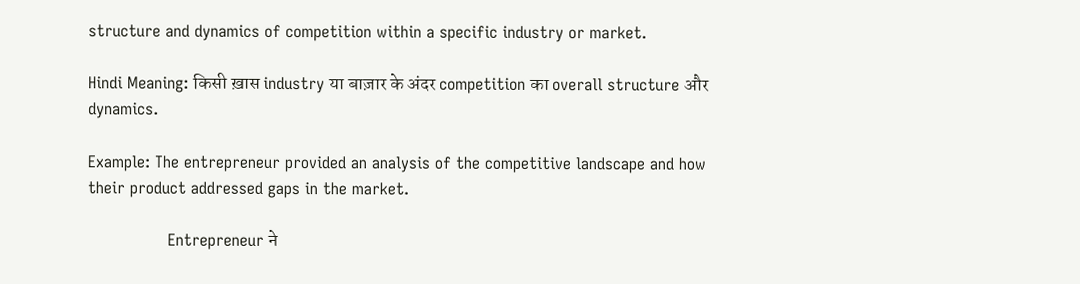structure and dynamics of competition within a specific industry or market.

Hindi Meaning: किसी ख़ास industry या बाज़ार के अंदर competition का overall structure और dynamics.

Example: The entrepreneur provided an analysis of the competitive landscape and how their product addressed gaps in the market.

                Entrepreneur ने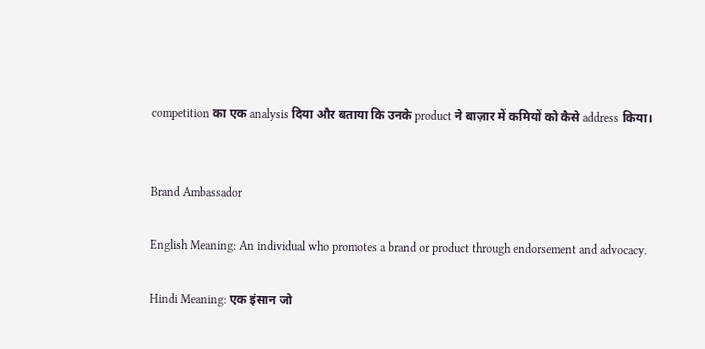competition का एक analysis दिया और बताया कि उनके product ने बाज़ार में कमियों को कैसे address किया।


Brand Ambassador

English Meaning: An individual who promotes a brand or product through endorsement and advocacy.

Hindi Meaning: एक इंसान जो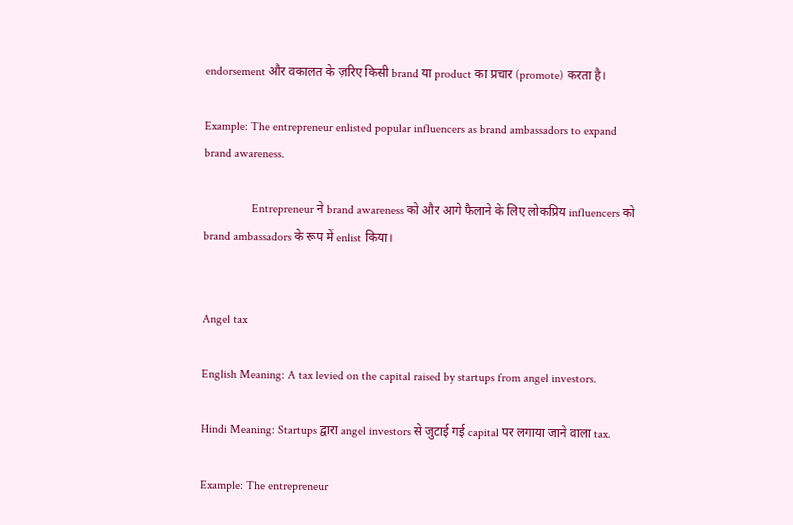endorsement और वकालत के ज़रिए किसी brand या product का प्रचार (promote) करता है।

Example: The entrepreneur enlisted popular influencers as brand ambassadors to expand brand awareness.

                Entrepreneur ने brand awareness को और आगे फैलाने के लिए लोकप्रिय influencers को brand ambassadors के रूप में enlist किया।


Angel tax

English Meaning: A tax levied on the capital raised by startups from angel investors.

Hindi Meaning: Startups द्वारा angel investors से जुटाई गई capital पर लगाया जाने वाला tax.

Example: The entrepreneur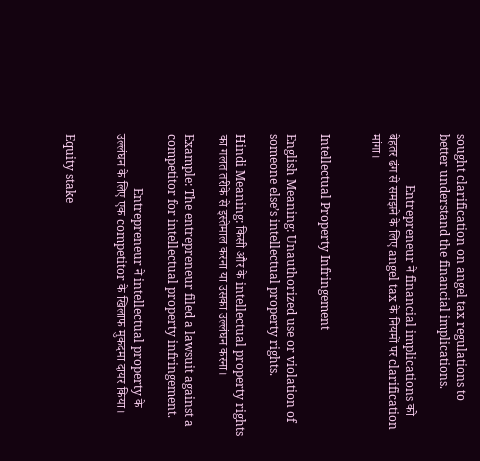sought clarification on angel tax regulations to better understand the financial implications.

                 Entrepreneur ने financial implications को बेहतर ढंग से समझने के लिए angel tax के नियमों पर clarification मांगा।


Intellectual Property Infringement

English Meaning: Unauthorized use or violation of someone else’s intellectual property rights.

Hindi Meaning: किसी और के intellectual property rights का गलत तरीके से इस्तेमाल करना या उसका उल्लंघन करना।

Example: The entrepreneur filed a lawsuit against a competitor for intellectual property infringement.

                  Entrepreneur ने intellectual property के उल्लंघन के लिए एक competitor के खिलाफ मुकदमा दायर किया।


Equity stake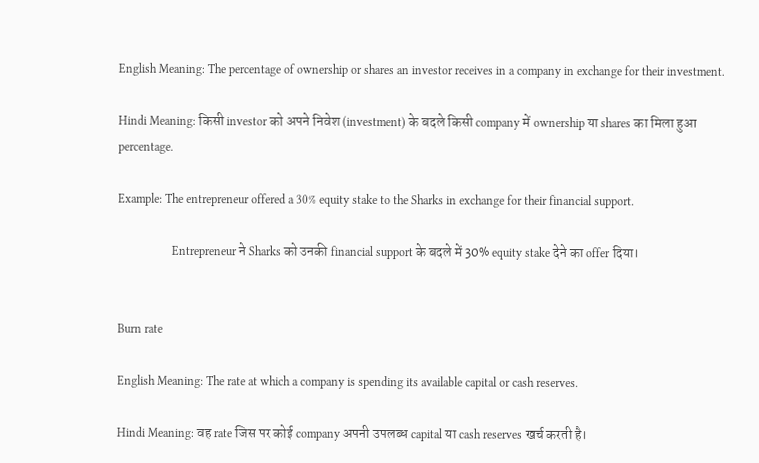English Meaning: The percentage of ownership or shares an investor receives in a company in exchange for their investment.

Hindi Meaning: किसी investor को अपने निवेश (investment) के बदले किसी company में ownership या shares का मिला हुआ percentage.

Example: The entrepreneur offered a 30% equity stake to the Sharks in exchange for their financial support.

                  Entrepreneur ने Sharks को उनकी financial support के बदले में 30% equity stake देने का offer दिया।


Burn rate

English Meaning: The rate at which a company is spending its available capital or cash reserves.

Hindi Meaning: वह rate जिस पर कोई company अपनी उपलब्ध capital या cash reserves खर्च करती है।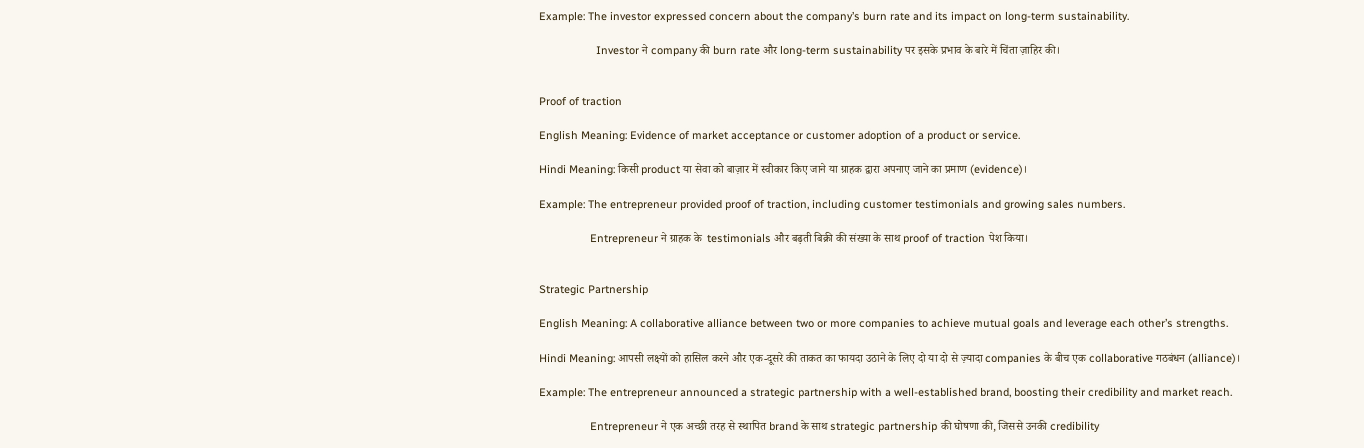Example: The investor expressed concern about the company’s burn rate and its impact on long-term sustainability.

                   Investor ने company की burn rate और long-term sustainability पर इसके प्रभाव के बारे में चिंता ज़ाहिर की।


Proof of traction

English Meaning: Evidence of market acceptance or customer adoption of a product or service.

Hindi Meaning: किसी product या सेवा को बाज़ार में स्वीकार किए जाने या ग्राहक द्वारा अपनाए जाने का प्रमाण (evidence)।

Example: The entrepreneur provided proof of traction, including customer testimonials and growing sales numbers.

                 Entrepreneur ने ग्राहक के  testimonials और बढ़ती बिक्री की संख्या के साथ proof of traction पेश किया।


Strategic Partnership

English Meaning: A collaborative alliance between two or more companies to achieve mutual goals and leverage each other’s strengths.

Hindi Meaning: आपसी लक्ष्यों को हासिल करने और एक-दूसरे की ताकत का फायदा उठाने के लिए दो या दो से ज़्यादा companies के बीच एक collaborative गठबंधन (alliance)।

Example: The entrepreneur announced a strategic partnership with a well-established brand, boosting their credibility and market reach.

                 Entrepreneur ने एक अच्छी तरह से स्थापित brand के साथ strategic partnership की घोषणा की, जिससे उनकी credibility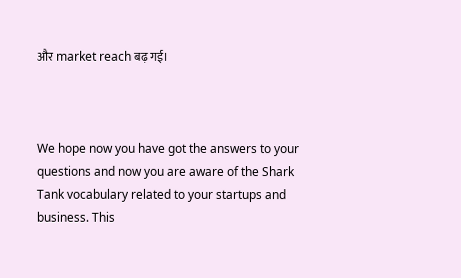और market reach बढ़ गई।



We hope now you have got the answers to your questions and now you are aware of the Shark Tank vocabulary related to your startups and business. This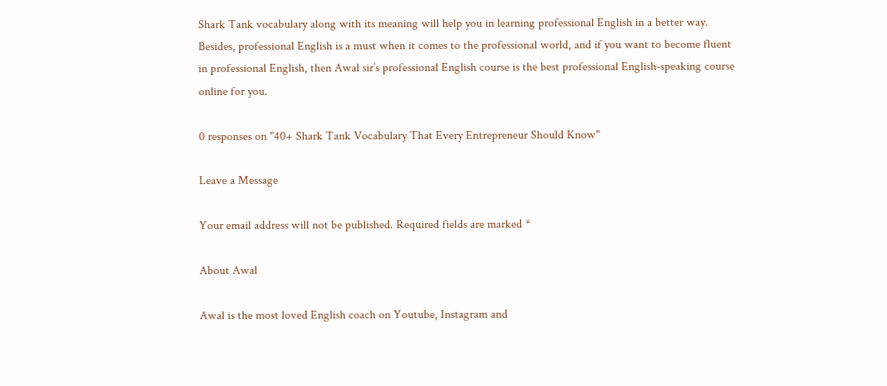Shark Tank vocabulary along with its meaning will help you in learning professional English in a better way. Besides, professional English is a must when it comes to the professional world, and if you want to become fluent in professional English, then Awal sir’s professional English course is the best professional English-speaking course online for you.

0 responses on "40+ Shark Tank Vocabulary That Every Entrepreneur Should Know"

Leave a Message

Your email address will not be published. Required fields are marked *

About Awal

Awal is the most loved English coach on Youtube, Instagram and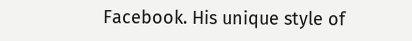Facebook. His unique style of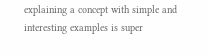explaining a concept with simple and interesting examples is super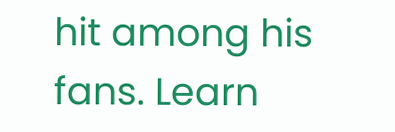hit among his fans. Learn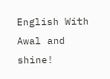English With Awal and shine!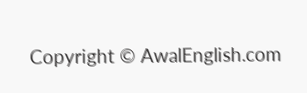Copyright © AwalEnglish.com